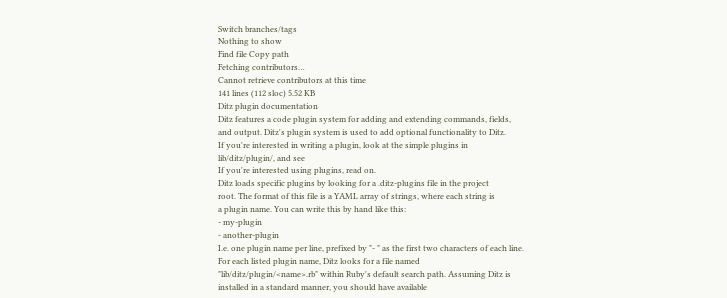Switch branches/tags
Nothing to show
Find file Copy path
Fetching contributors…
Cannot retrieve contributors at this time
141 lines (112 sloc) 5.52 KB
Ditz plugin documentation
Ditz features a code plugin system for adding and extending commands, fields,
and output. Ditz's plugin system is used to add optional functionality to Ditz.
If you're interested in writing a plugin, look at the simple plugins in
lib/ditz/plugin/, and see
If you're interested using plugins, read on.
Ditz loads specific plugins by looking for a .ditz-plugins file in the project
root. The format of this file is a YAML array of strings, where each string is
a plugin name. You can write this by hand like this:
- my-plugin
- another-plugin
I.e. one plugin name per line, prefixed by "- " as the first two characters of each line.
For each listed plugin name, Ditz looks for a file named
"lib/ditz/plugin/<name>.rb" within Ruby's default search path. Assuming Ditz is
installed in a standard manner, you should have available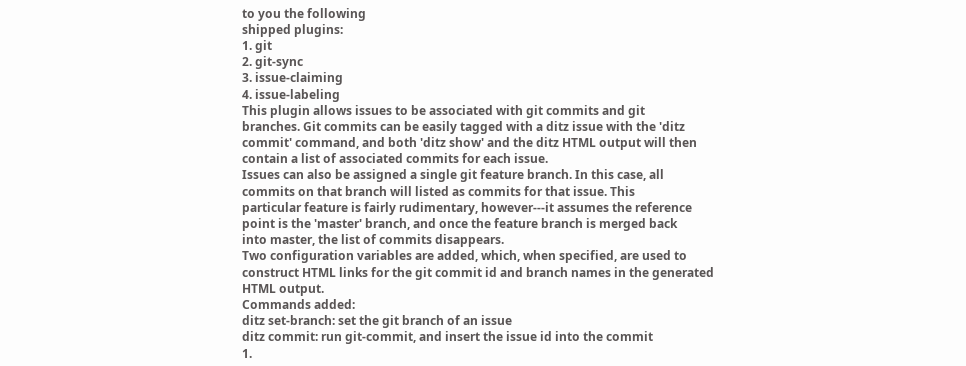to you the following
shipped plugins:
1. git
2. git-sync
3. issue-claiming
4. issue-labeling
This plugin allows issues to be associated with git commits and git
branches. Git commits can be easily tagged with a ditz issue with the 'ditz
commit' command, and both 'ditz show' and the ditz HTML output will then
contain a list of associated commits for each issue.
Issues can also be assigned a single git feature branch. In this case, all
commits on that branch will listed as commits for that issue. This
particular feature is fairly rudimentary, however---it assumes the reference
point is the 'master' branch, and once the feature branch is merged back
into master, the list of commits disappears.
Two configuration variables are added, which, when specified, are used to
construct HTML links for the git commit id and branch names in the generated
HTML output.
Commands added:
ditz set-branch: set the git branch of an issue
ditz commit: run git-commit, and insert the issue id into the commit
1.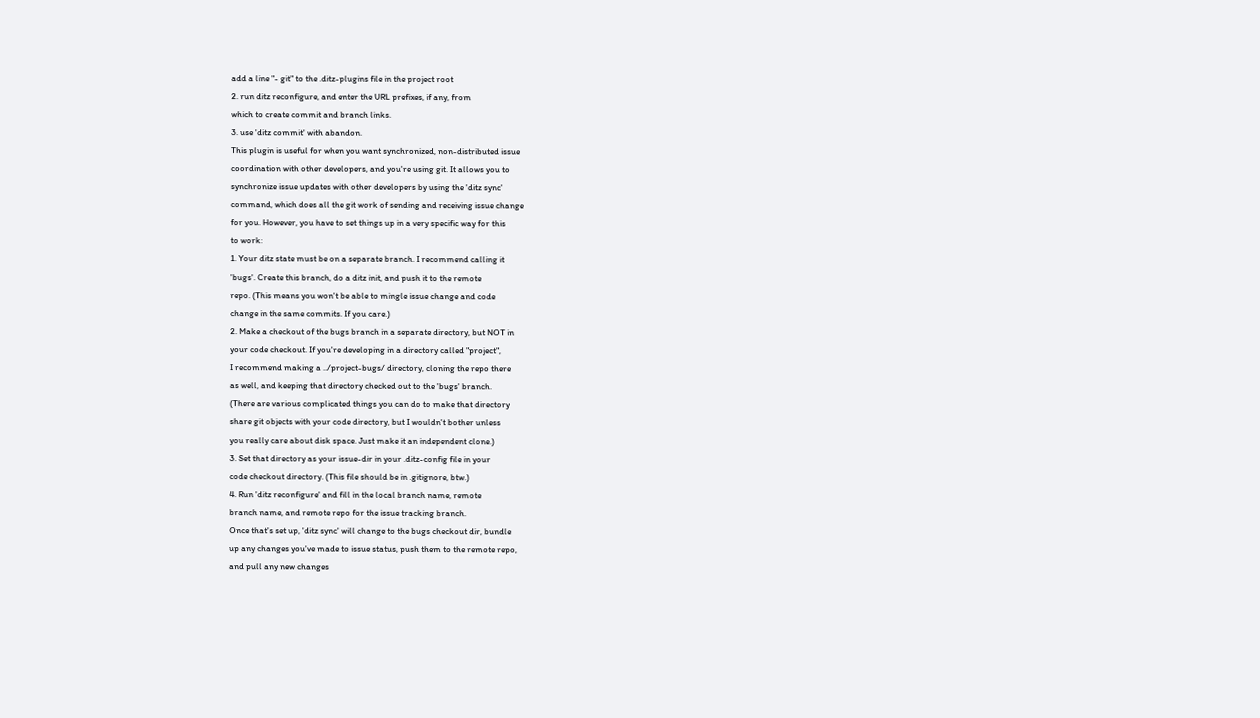add a line "- git" to the .ditz-plugins file in the project root
2. run ditz reconfigure, and enter the URL prefixes, if any, from
which to create commit and branch links.
3. use 'ditz commit' with abandon.
This plugin is useful for when you want synchronized, non-distributed issue
coordination with other developers, and you're using git. It allows you to
synchronize issue updates with other developers by using the 'ditz sync'
command, which does all the git work of sending and receiving issue change
for you. However, you have to set things up in a very specific way for this
to work:
1. Your ditz state must be on a separate branch. I recommend calling it
'bugs'. Create this branch, do a ditz init, and push it to the remote
repo. (This means you won't be able to mingle issue change and code
change in the same commits. If you care.)
2. Make a checkout of the bugs branch in a separate directory, but NOT in
your code checkout. If you're developing in a directory called "project",
I recommend making a ../project-bugs/ directory, cloning the repo there
as well, and keeping that directory checked out to the 'bugs' branch.
(There are various complicated things you can do to make that directory
share git objects with your code directory, but I wouldn't bother unless
you really care about disk space. Just make it an independent clone.)
3. Set that directory as your issue-dir in your .ditz-config file in your
code checkout directory. (This file should be in .gitignore, btw.)
4. Run 'ditz reconfigure' and fill in the local branch name, remote
branch name, and remote repo for the issue tracking branch.
Once that's set up, 'ditz sync' will change to the bugs checkout dir, bundle
up any changes you've made to issue status, push them to the remote repo,
and pull any new changes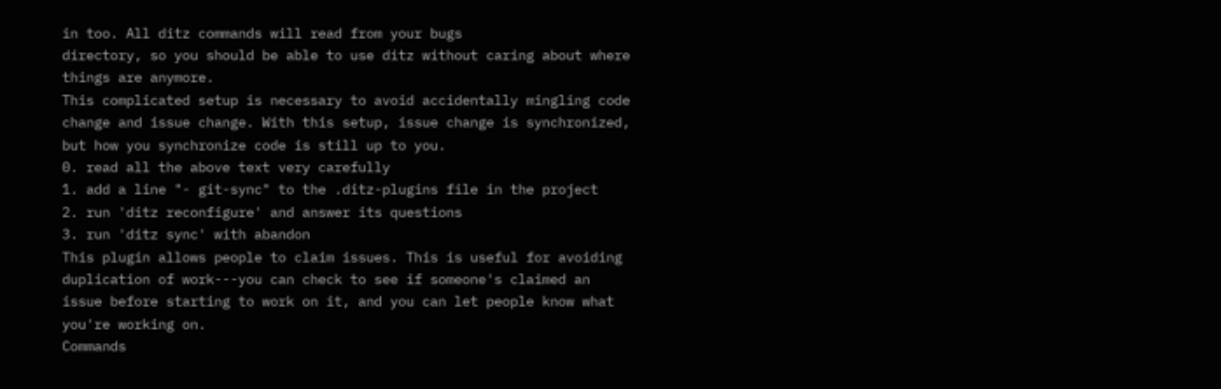in too. All ditz commands will read from your bugs
directory, so you should be able to use ditz without caring about where
things are anymore.
This complicated setup is necessary to avoid accidentally mingling code
change and issue change. With this setup, issue change is synchronized,
but how you synchronize code is still up to you.
0. read all the above text very carefully
1. add a line "- git-sync" to the .ditz-plugins file in the project
2. run 'ditz reconfigure' and answer its questions
3. run 'ditz sync' with abandon
This plugin allows people to claim issues. This is useful for avoiding
duplication of work---you can check to see if someone's claimed an
issue before starting to work on it, and you can let people know what
you're working on.
Commands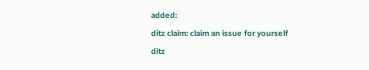added:
ditz claim: claim an issue for yourself
ditz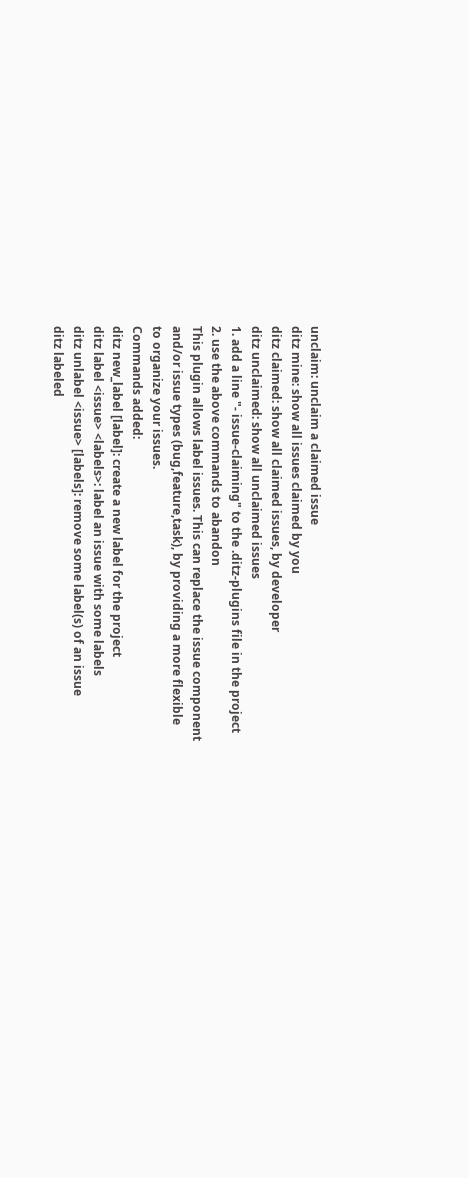unclaim: unclaim a claimed issue
ditz mine: show all issues claimed by you
ditz claimed: show all claimed issues, by developer
ditz unclaimed: show all unclaimed issues
1. add a line "- issue-claiming" to the .ditz-plugins file in the project
2. use the above commands to abandon
This plugin allows label issues. This can replace the issue component
and/or issue types (bug,feature,task), by providing a more flexible
to organize your issues.
Commands added:
ditz new_label [label]: create a new label for the project
ditz label <issue> <labels>: label an issue with some labels
ditz unlabel <issue> [labels]: remove some label(s) of an issue
ditz labeled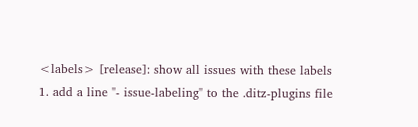<labels> [release]: show all issues with these labels
1. add a line "- issue-labeling" to the .ditz-plugins file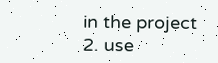in the project
2. use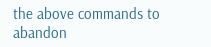the above commands to abandon